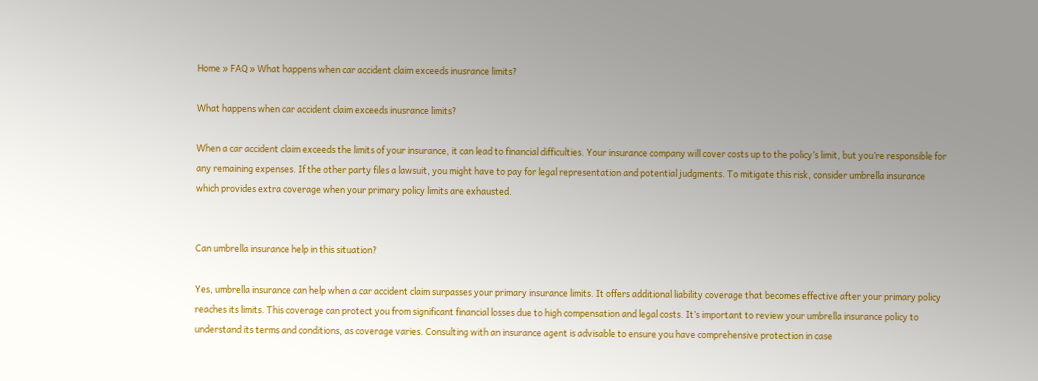Home » FAQ » What happens when car accident claim exceeds inusrance limits?

What happens when car accident claim exceeds inusrance limits?

When a car accident claim exceeds the limits of your insurance, it can lead to financial difficulties. Your insurance company will cover costs up to the policy’s limit, but you’re responsible for any remaining expenses. If the other party files a lawsuit, you might have to pay for legal representation and potential judgments. To mitigate this risk, consider umbrella insurance which provides extra coverage when your primary policy limits are exhausted.


Can umbrella insurance help in this situation?

Yes, umbrella insurance can help when a car accident claim surpasses your primary insurance limits. It offers additional liability coverage that becomes effective after your primary policy reaches its limits. This coverage can protect you from significant financial losses due to high compensation and legal costs. It’s important to review your umbrella insurance policy to understand its terms and conditions, as coverage varies. Consulting with an insurance agent is advisable to ensure you have comprehensive protection in case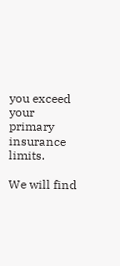you exceed your primary insurance limits.

We will find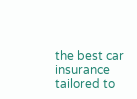the best car insurance tailored to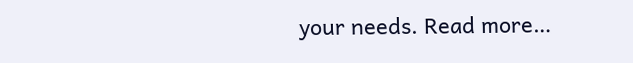your needs. Read more…